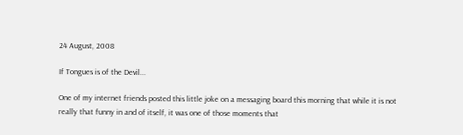24 August, 2008

If Tongues is of the Devil...

One of my internet friends posted this little joke on a messaging board this morning that while it is not really that funny in and of itself, it was one of those moments that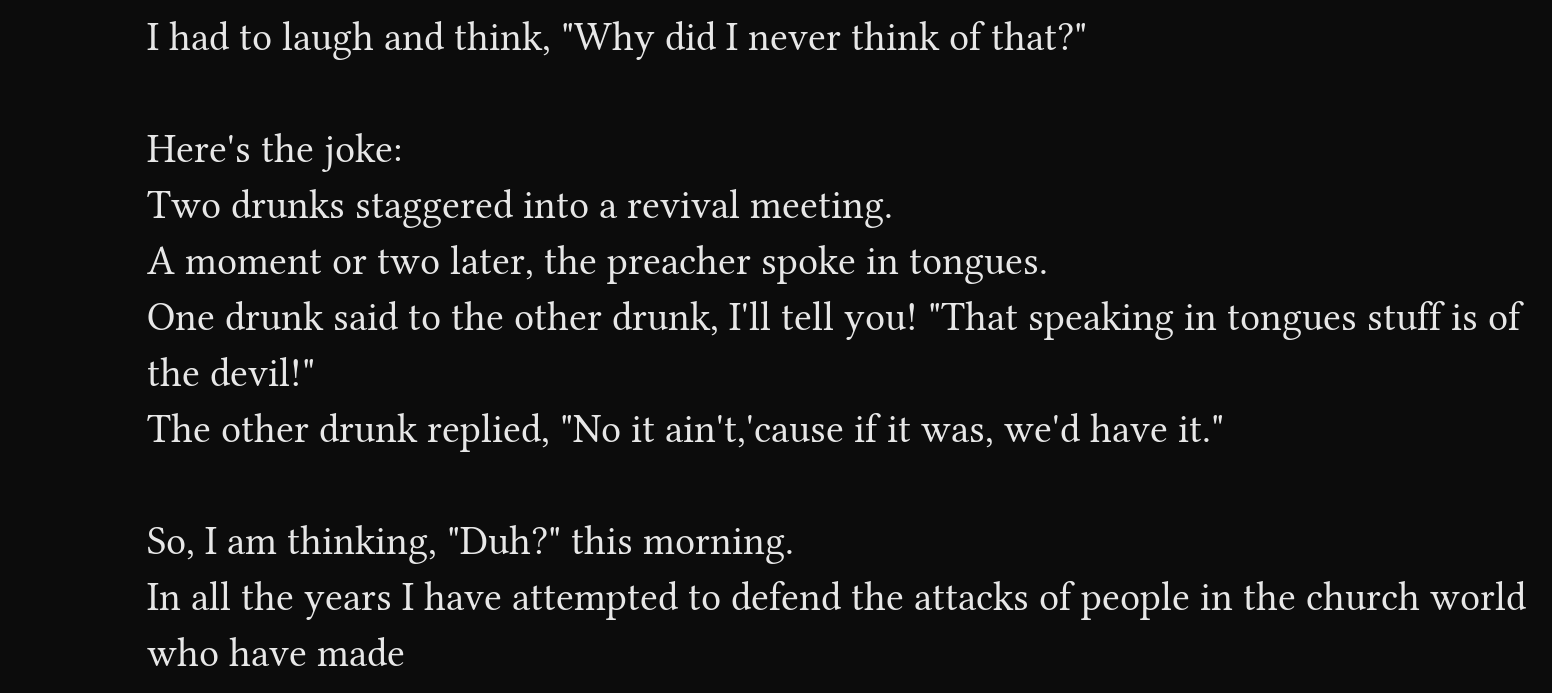I had to laugh and think, "Why did I never think of that?"

Here's the joke:
Two drunks staggered into a revival meeting.
A moment or two later, the preacher spoke in tongues.
One drunk said to the other drunk, I'll tell you! "That speaking in tongues stuff is of the devil!"
The other drunk replied, "No it ain't,'cause if it was, we'd have it."

So, I am thinking, "Duh?" this morning.
In all the years I have attempted to defend the attacks of people in the church world who have made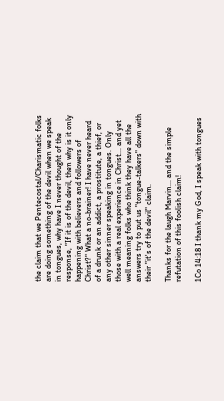the claim that we Pentecostal/Charismatic folks are doing something of the devil when we speak in tongues, why have I never thought of the response, "If it is of the devil, then why is it only happening with believers and followers of Christ?" What a no-brainer! I have never heard of a drunk or an addict, a prostitute, a thief, or any other sinner speaking in tongues. Only those with a real experience in Christ... and yet well meaning folks who think they have all the answers try to put us "tongue-talkers" down with their "it's of the devil" claim.

Thanks for the laugh Marvin... and the simple refutation of this foolish claim!

1Co 14:18 I thank my God, I speak with tongues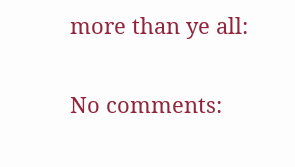more than ye all:

No comments: